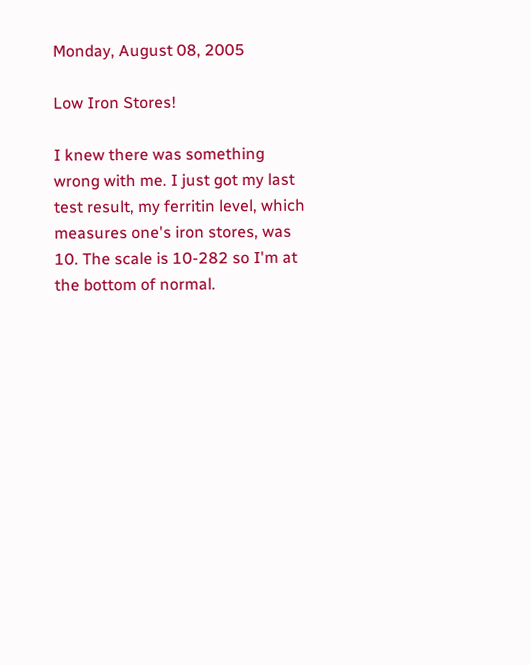Monday, August 08, 2005

Low Iron Stores!

I knew there was something wrong with me. I just got my last test result, my ferritin level, which measures one's iron stores, was 10. The scale is 10-282 so I'm at the bottom of normal.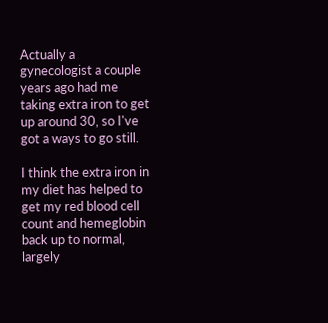Actually a gynecologist a couple years ago had me taking extra iron to get up around 30, so I've got a ways to go still.

I think the extra iron in my diet has helped to get my red blood cell count and hemeglobin back up to normal, largely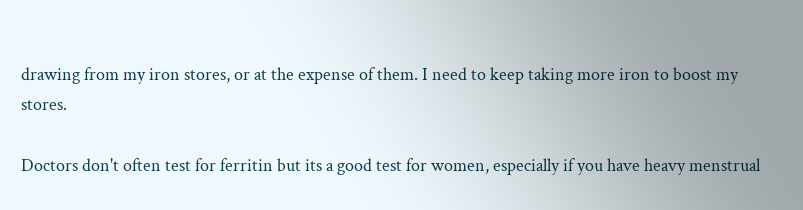drawing from my iron stores, or at the expense of them. I need to keep taking more iron to boost my stores.

Doctors don't often test for ferritin but its a good test for women, especially if you have heavy menstrual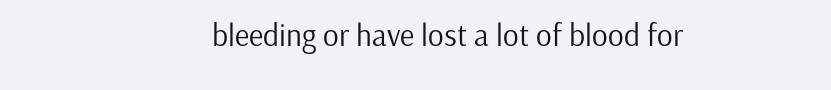bleeding or have lost a lot of blood for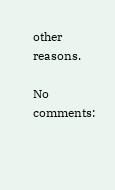other reasons.

No comments: